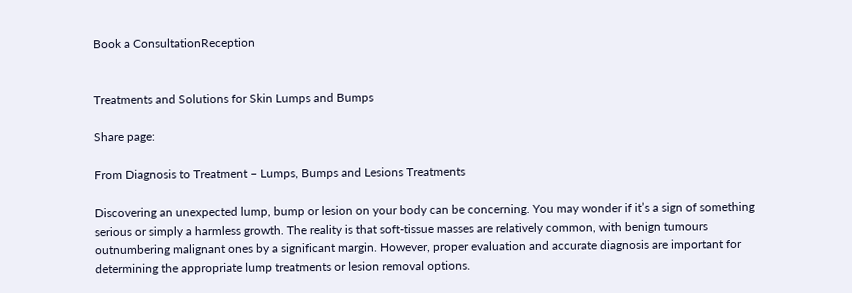Book a ConsultationReception


Treatments and Solutions for Skin Lumps and Bumps

Share page:

From Diagnosis to Treatment – Lumps, Bumps and Lesions Treatments

Discovering an unexpected lump, bump or lesion on your body can be concerning. You may wonder if it’s a sign of something serious or simply a harmless growth. The reality is that soft-tissue masses are relatively common, with benign tumours outnumbering malignant ones by a significant margin. However, proper evaluation and accurate diagnosis are important for determining the appropriate lump treatments or lesion removal options.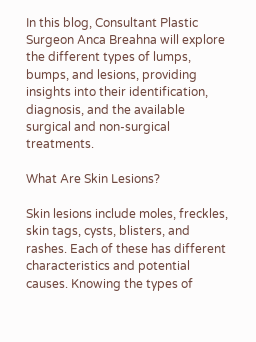In this blog, Consultant Plastic Surgeon Anca Breahna will explore the different types of lumps, bumps, and lesions, providing insights into their identification, diagnosis, and the available surgical and non-surgical treatments.

What Are Skin Lesions?

Skin lesions include moles, freckles, skin tags, cysts, blisters, and rashes. Each of these has different characteristics and potential causes. Knowing the types of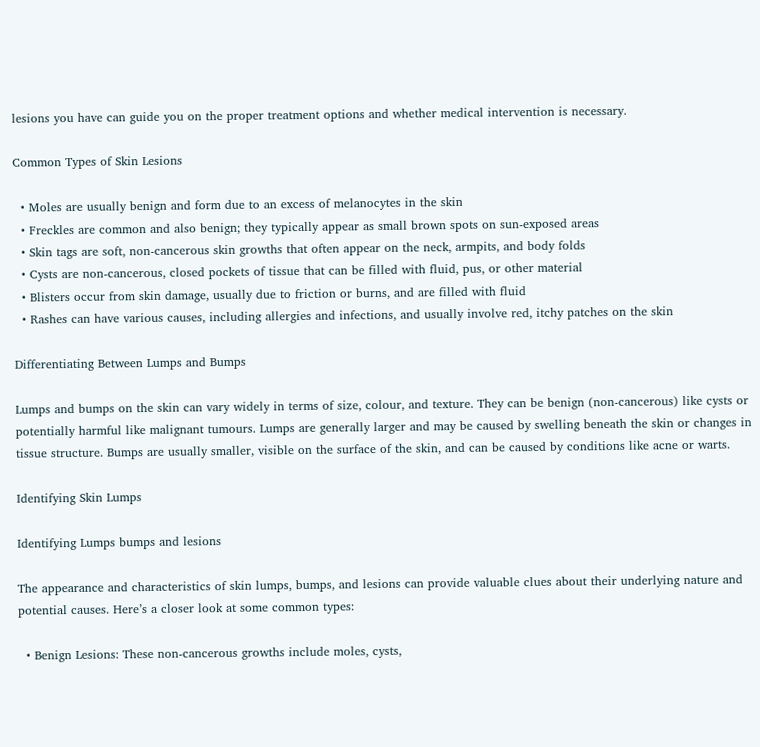lesions you have can guide you on the proper treatment options and whether medical intervention is necessary.

Common Types of Skin Lesions

  • Moles are usually benign and form due to an excess of melanocytes in the skin
  • Freckles are common and also benign; they typically appear as small brown spots on sun-exposed areas
  • Skin tags are soft, non-cancerous skin growths that often appear on the neck, armpits, and body folds
  • Cysts are non-cancerous, closed pockets of tissue that can be filled with fluid, pus, or other material
  • Blisters occur from skin damage, usually due to friction or burns, and are filled with fluid
  • Rashes can have various causes, including allergies and infections, and usually involve red, itchy patches on the skin

Differentiating Between Lumps and Bumps

Lumps and bumps on the skin can vary widely in terms of size, colour, and texture. They can be benign (non-cancerous) like cysts or potentially harmful like malignant tumours. Lumps are generally larger and may be caused by swelling beneath the skin or changes in tissue structure. Bumps are usually smaller, visible on the surface of the skin, and can be caused by conditions like acne or warts.

Identifying Skin Lumps

Identifying Lumps bumps and lesions

The appearance and characteristics of skin lumps, bumps, and lesions can provide valuable clues about their underlying nature and potential causes. Here’s a closer look at some common types:

  • Benign Lesions: These non-cancerous growths include moles, cysts,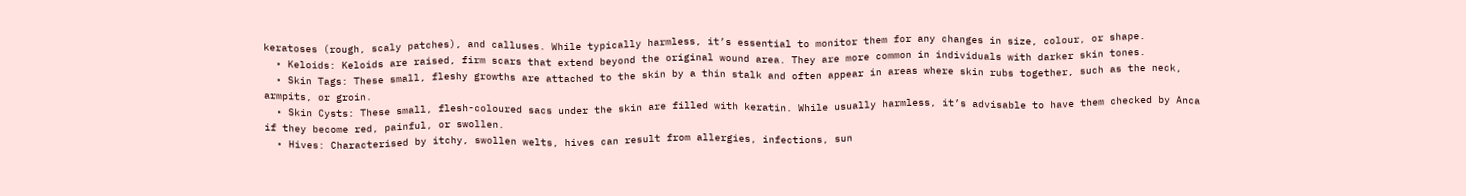keratoses (rough, scaly patches), and calluses. While typically harmless, it’s essential to monitor them for any changes in size, colour, or shape.
  • Keloids: Keloids are raised, firm scars that extend beyond the original wound area. They are more common in individuals with darker skin tones.
  • Skin Tags: These small, fleshy growths are attached to the skin by a thin stalk and often appear in areas where skin rubs together, such as the neck, armpits, or groin.
  • Skin Cysts: These small, flesh-coloured sacs under the skin are filled with keratin. While usually harmless, it’s advisable to have them checked by Anca if they become red, painful, or swollen.
  • Hives: Characterised by itchy, swollen welts, hives can result from allergies, infections, sun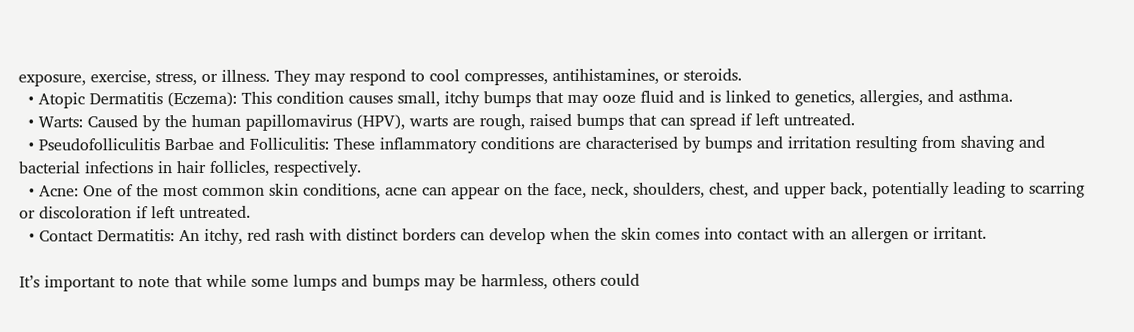exposure, exercise, stress, or illness. They may respond to cool compresses, antihistamines, or steroids.
  • Atopic Dermatitis (Eczema): This condition causes small, itchy bumps that may ooze fluid and is linked to genetics, allergies, and asthma.
  • Warts: Caused by the human papillomavirus (HPV), warts are rough, raised bumps that can spread if left untreated.
  • Pseudofolliculitis Barbae and Folliculitis: These inflammatory conditions are characterised by bumps and irritation resulting from shaving and bacterial infections in hair follicles, respectively.
  • Acne: One of the most common skin conditions, acne can appear on the face, neck, shoulders, chest, and upper back, potentially leading to scarring or discoloration if left untreated.
  • Contact Dermatitis: An itchy, red rash with distinct borders can develop when the skin comes into contact with an allergen or irritant.

It’s important to note that while some lumps and bumps may be harmless, others could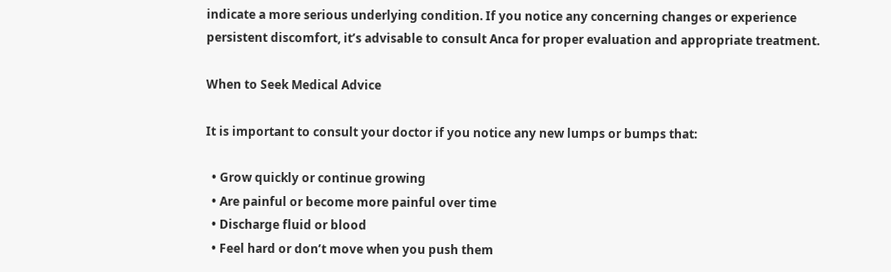indicate a more serious underlying condition. If you notice any concerning changes or experience persistent discomfort, it’s advisable to consult Anca for proper evaluation and appropriate treatment.

When to Seek Medical Advice

It is important to consult your doctor if you notice any new lumps or bumps that:

  • Grow quickly or continue growing
  • Are painful or become more painful over time
  • Discharge fluid or blood
  • Feel hard or don’t move when you push them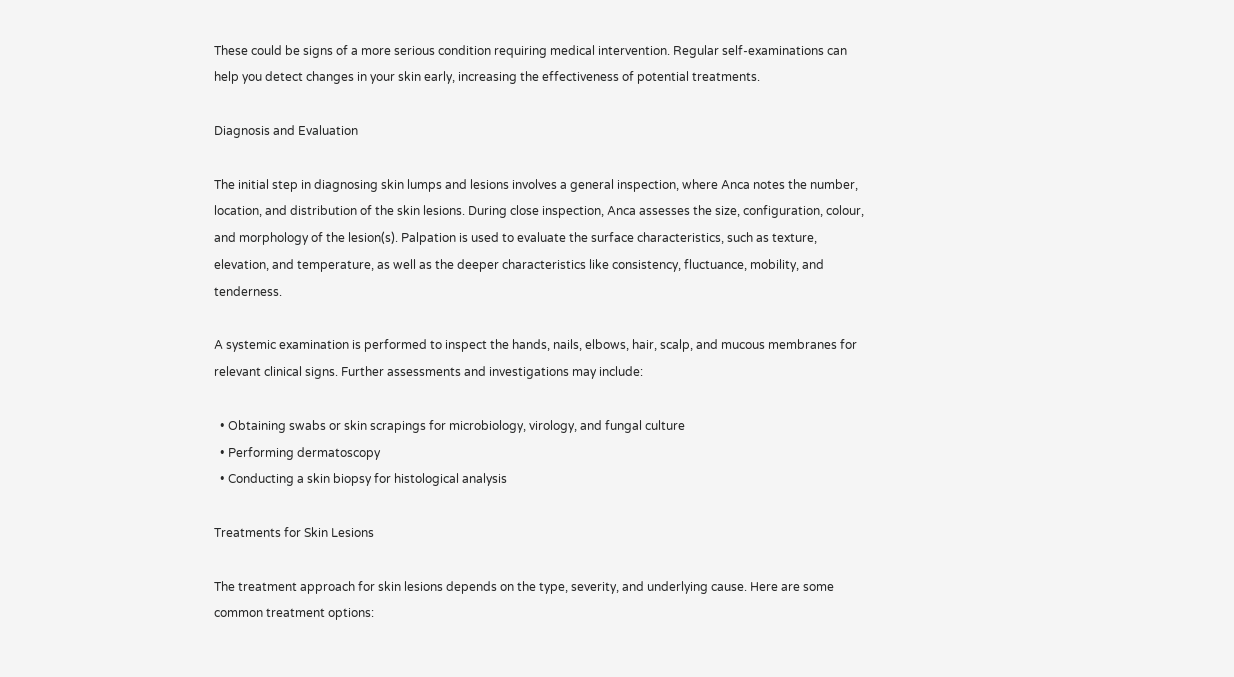These could be signs of a more serious condition requiring medical intervention. Regular self-examinations can help you detect changes in your skin early, increasing the effectiveness of potential treatments.

Diagnosis and Evaluation

The initial step in diagnosing skin lumps and lesions involves a general inspection, where Anca notes the number, location, and distribution of the skin lesions. During close inspection, Anca assesses the size, configuration, colour, and morphology of the lesion(s). Palpation is used to evaluate the surface characteristics, such as texture, elevation, and temperature, as well as the deeper characteristics like consistency, fluctuance, mobility, and tenderness.

A systemic examination is performed to inspect the hands, nails, elbows, hair, scalp, and mucous membranes for relevant clinical signs. Further assessments and investigations may include:

  • Obtaining swabs or skin scrapings for microbiology, virology, and fungal culture
  • Performing dermatoscopy
  • Conducting a skin biopsy for histological analysis

Treatments for Skin Lesions

The treatment approach for skin lesions depends on the type, severity, and underlying cause. Here are some common treatment options: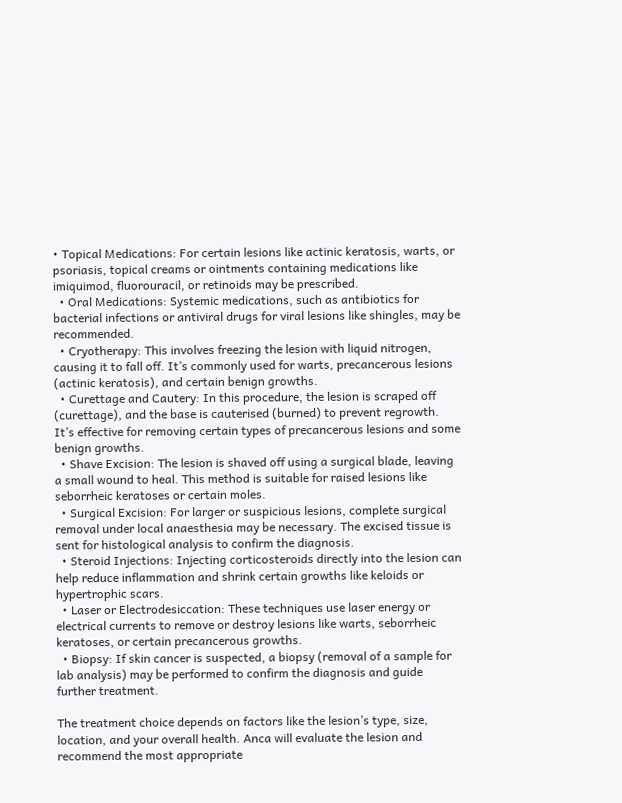• Topical Medications: For certain lesions like actinic keratosis, warts, or psoriasis, topical creams or ointments containing medications like imiquimod, fluorouracil, or retinoids may be prescribed.
  • Oral Medications: Systemic medications, such as antibiotics for bacterial infections or antiviral drugs for viral lesions like shingles, may be recommended.
  • Cryotherapy: This involves freezing the lesion with liquid nitrogen, causing it to fall off. It’s commonly used for warts, precancerous lesions (actinic keratosis), and certain benign growths.
  • Curettage and Cautery: In this procedure, the lesion is scraped off (curettage), and the base is cauterised (burned) to prevent regrowth. It’s effective for removing certain types of precancerous lesions and some benign growths.
  • Shave Excision: The lesion is shaved off using a surgical blade, leaving a small wound to heal. This method is suitable for raised lesions like seborrheic keratoses or certain moles.
  • Surgical Excision: For larger or suspicious lesions, complete surgical removal under local anaesthesia may be necessary. The excised tissue is sent for histological analysis to confirm the diagnosis.
  • Steroid Injections: Injecting corticosteroids directly into the lesion can help reduce inflammation and shrink certain growths like keloids or hypertrophic scars.
  • Laser or Electrodesiccation: These techniques use laser energy or electrical currents to remove or destroy lesions like warts, seborrheic keratoses, or certain precancerous growths.
  • Biopsy: If skin cancer is suspected, a biopsy (removal of a sample for lab analysis) may be performed to confirm the diagnosis and guide further treatment.

The treatment choice depends on factors like the lesion’s type, size, location, and your overall health. Anca will evaluate the lesion and recommend the most appropriate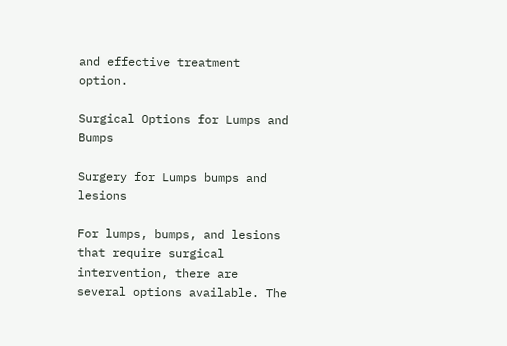and effective treatment option.

Surgical Options for Lumps and Bumps

Surgery for Lumps bumps and lesions

For lumps, bumps, and lesions that require surgical intervention, there are several options available. The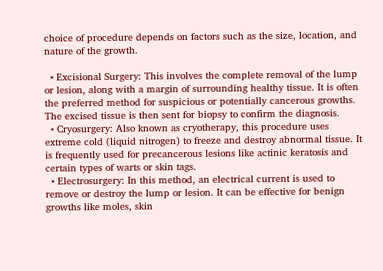choice of procedure depends on factors such as the size, location, and nature of the growth.

  • Excisional Surgery: This involves the complete removal of the lump or lesion, along with a margin of surrounding healthy tissue. It is often the preferred method for suspicious or potentially cancerous growths. The excised tissue is then sent for biopsy to confirm the diagnosis.
  • Cryosurgery: Also known as cryotherapy, this procedure uses extreme cold (liquid nitrogen) to freeze and destroy abnormal tissue. It is frequently used for precancerous lesions like actinic keratosis and certain types of warts or skin tags.
  • Electrosurgery: In this method, an electrical current is used to remove or destroy the lump or lesion. It can be effective for benign growths like moles, skin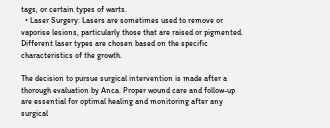tags, or certain types of warts.
  • Laser Surgery: Lasers are sometimes used to remove or vaporise lesions, particularly those that are raised or pigmented. Different laser types are chosen based on the specific characteristics of the growth.

The decision to pursue surgical intervention is made after a thorough evaluation by Anca. Proper wound care and follow-up are essential for optimal healing and monitoring after any surgical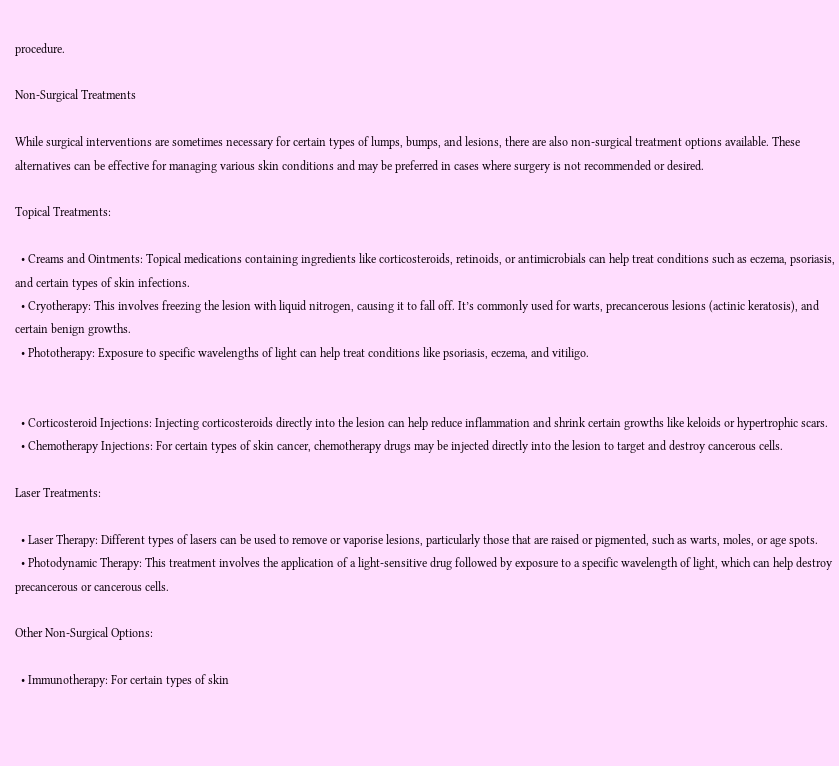procedure.

Non-Surgical Treatments

While surgical interventions are sometimes necessary for certain types of lumps, bumps, and lesions, there are also non-surgical treatment options available. These alternatives can be effective for managing various skin conditions and may be preferred in cases where surgery is not recommended or desired.

Topical Treatments:

  • Creams and Ointments: Topical medications containing ingredients like corticosteroids, retinoids, or antimicrobials can help treat conditions such as eczema, psoriasis, and certain types of skin infections.
  • Cryotherapy: This involves freezing the lesion with liquid nitrogen, causing it to fall off. It’s commonly used for warts, precancerous lesions (actinic keratosis), and certain benign growths.
  • Phototherapy: Exposure to specific wavelengths of light can help treat conditions like psoriasis, eczema, and vitiligo.


  • Corticosteroid Injections: Injecting corticosteroids directly into the lesion can help reduce inflammation and shrink certain growths like keloids or hypertrophic scars.
  • Chemotherapy Injections: For certain types of skin cancer, chemotherapy drugs may be injected directly into the lesion to target and destroy cancerous cells.

Laser Treatments:

  • Laser Therapy: Different types of lasers can be used to remove or vaporise lesions, particularly those that are raised or pigmented, such as warts, moles, or age spots.
  • Photodynamic Therapy: This treatment involves the application of a light-sensitive drug followed by exposure to a specific wavelength of light, which can help destroy precancerous or cancerous cells.

Other Non-Surgical Options:

  • Immunotherapy: For certain types of skin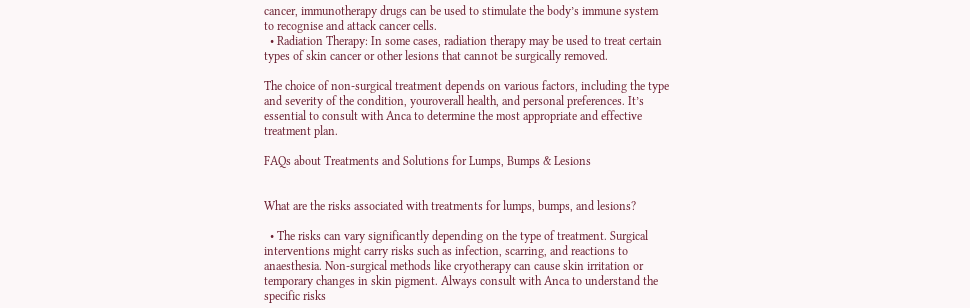cancer, immunotherapy drugs can be used to stimulate the body’s immune system to recognise and attack cancer cells.
  • Radiation Therapy: In some cases, radiation therapy may be used to treat certain types of skin cancer or other lesions that cannot be surgically removed.

The choice of non-surgical treatment depends on various factors, including the type and severity of the condition, youroverall health, and personal preferences. It’s essential to consult with Anca to determine the most appropriate and effective treatment plan.

FAQs about Treatments and Solutions for Lumps, Bumps & Lesions


What are the risks associated with treatments for lumps, bumps, and lesions?

  • The risks can vary significantly depending on the type of treatment. Surgical interventions might carry risks such as infection, scarring, and reactions to anaesthesia. Non-surgical methods like cryotherapy can cause skin irritation or temporary changes in skin pigment. Always consult with Anca to understand the specific risks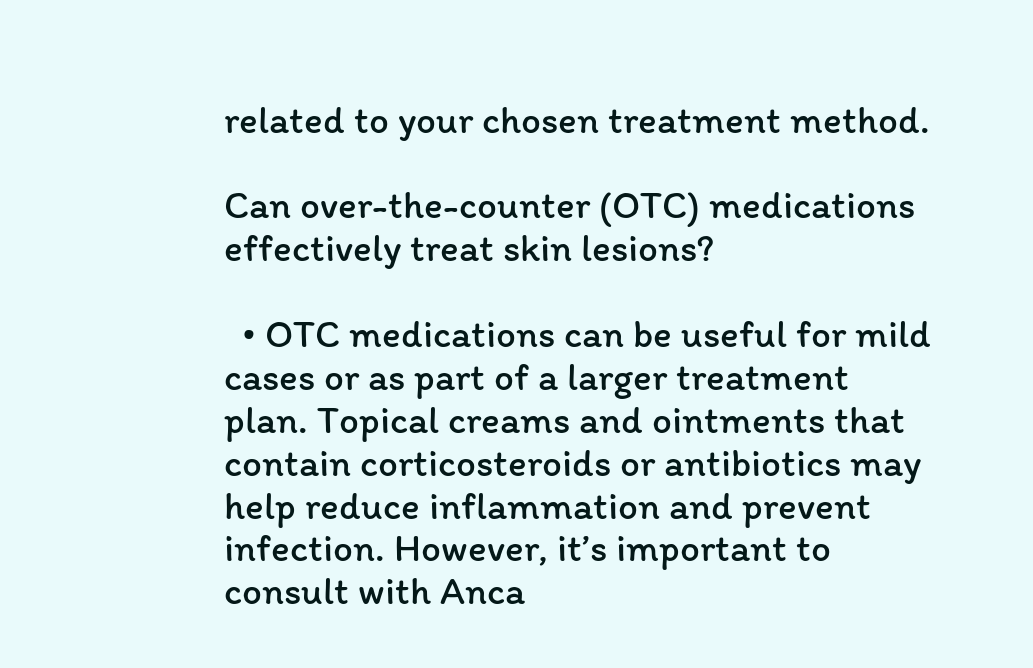related to your chosen treatment method.

Can over-the-counter (OTC) medications effectively treat skin lesions?

  • OTC medications can be useful for mild cases or as part of a larger treatment plan. Topical creams and ointments that contain corticosteroids or antibiotics may help reduce inflammation and prevent infection. However, it’s important to consult with Anca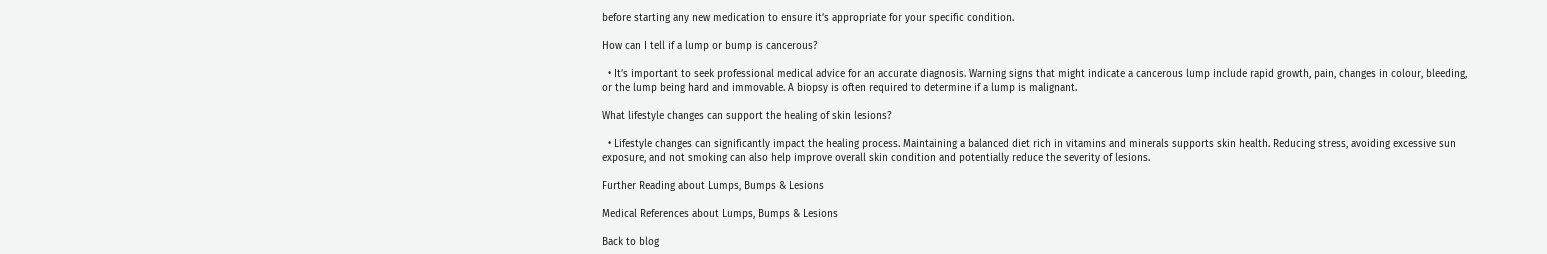before starting any new medication to ensure it’s appropriate for your specific condition.

How can I tell if a lump or bump is cancerous?

  • It’s important to seek professional medical advice for an accurate diagnosis. Warning signs that might indicate a cancerous lump include rapid growth, pain, changes in colour, bleeding, or the lump being hard and immovable. A biopsy is often required to determine if a lump is malignant.

What lifestyle changes can support the healing of skin lesions?

  • Lifestyle changes can significantly impact the healing process. Maintaining a balanced diet rich in vitamins and minerals supports skin health. Reducing stress, avoiding excessive sun exposure, and not smoking can also help improve overall skin condition and potentially reduce the severity of lesions.

Further Reading about Lumps, Bumps & Lesions

Medical References about Lumps, Bumps & Lesions

Back to blog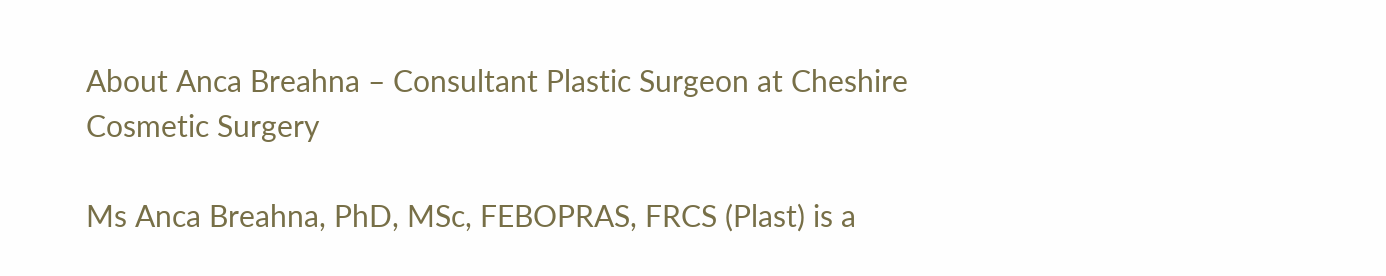About Anca Breahna – Consultant Plastic Surgeon at Cheshire Cosmetic Surgery

Ms Anca Breahna, PhD, MSc, FEBOPRAS, FRCS (Plast) is a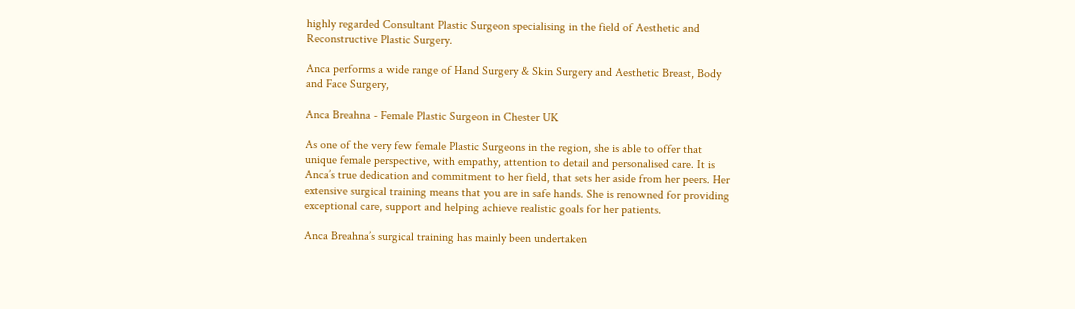highly regarded Consultant Plastic Surgeon specialising in the field of Aesthetic and Reconstructive Plastic Surgery.

Anca performs a wide range of Hand Surgery & Skin Surgery and Aesthetic Breast, Body and Face Surgery,

Anca Breahna - Female Plastic Surgeon in Chester UK

As one of the very few female Plastic Surgeons in the region, she is able to offer that unique female perspective, with empathy, attention to detail and personalised care. It is Anca’s true dedication and commitment to her field, that sets her aside from her peers. Her extensive surgical training means that you are in safe hands. She is renowned for providing exceptional care, support and helping achieve realistic goals for her patients.

Anca Breahna’s surgical training has mainly been undertaken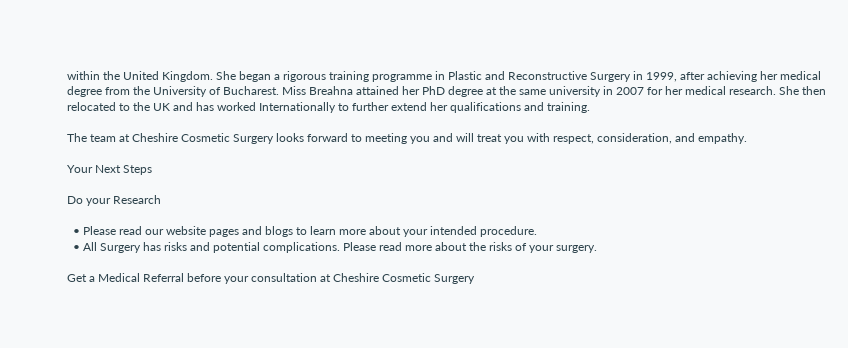within the United Kingdom. She began a rigorous training programme in Plastic and Reconstructive Surgery in 1999, after achieving her medical degree from the University of Bucharest. Miss Breahna attained her PhD degree at the same university in 2007 for her medical research. She then relocated to the UK and has worked Internationally to further extend her qualifications and training.

The team at Cheshire Cosmetic Surgery looks forward to meeting you and will treat you with respect, consideration, and empathy.

Your Next Steps

Do your Research

  • Please read our website pages and blogs to learn more about your intended procedure.
  • All Surgery has risks and potential complications. Please read more about the risks of your surgery.

Get a Medical Referral before your consultation at Cheshire Cosmetic Surgery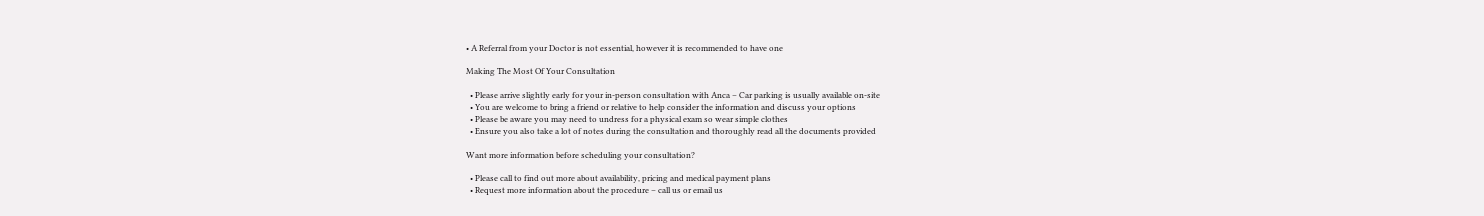• A Referral from your Doctor is not essential, however it is recommended to have one

Making The Most Of Your Consultation

  • Please arrive slightly early for your in-person consultation with Anca – Car parking is usually available on-site
  • You are welcome to bring a friend or relative to help consider the information and discuss your options
  • Please be aware you may need to undress for a physical exam so wear simple clothes
  • Ensure you also take a lot of notes during the consultation and thoroughly read all the documents provided

Want more information before scheduling your consultation?

  • Please call to find out more about availability, pricing and medical payment plans
  • Request more information about the procedure – call us or email us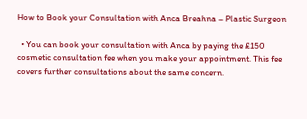How to Book your Consultation with Anca Breahna – Plastic Surgeon

  • You can book your consultation with Anca by paying the £150 cosmetic consultation fee when you make your appointment. This fee covers further consultations about the same concern.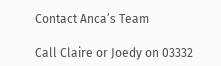Contact Anca’s Team

Call Claire or Joedy on 03332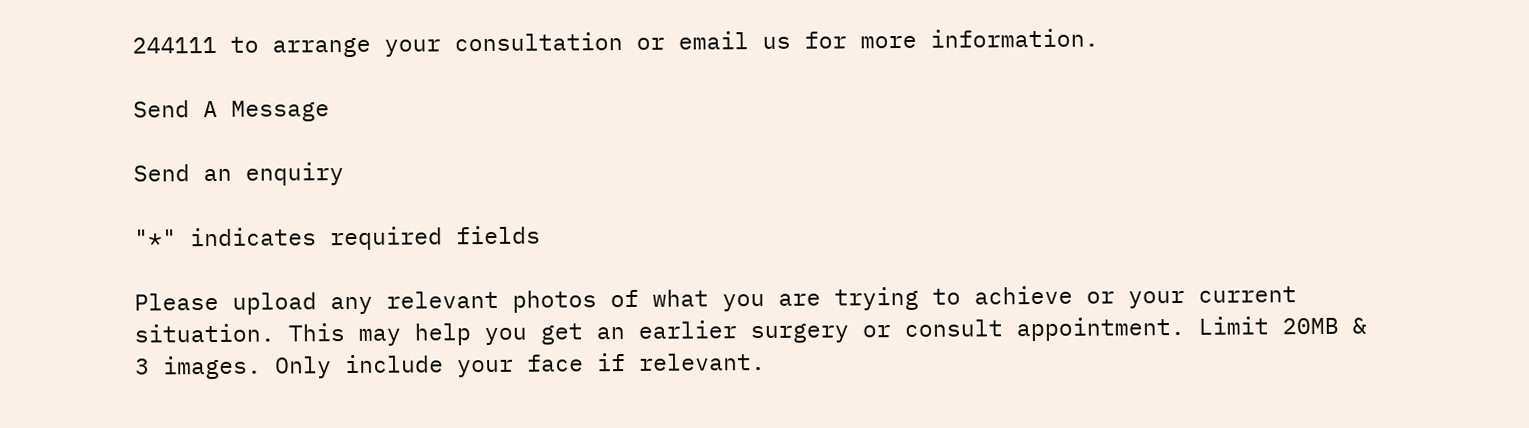244111 to arrange your consultation or email us for more information.

Send A Message

Send an enquiry

"*" indicates required fields

Please upload any relevant photos of what you are trying to achieve or your current situation. This may help you get an earlier surgery or consult appointment. Limit 20MB & 3 images. Only include your face if relevant.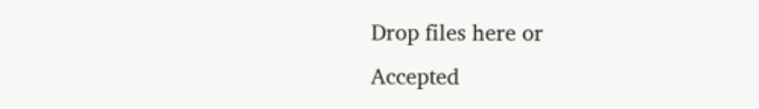Drop files here or
Accepted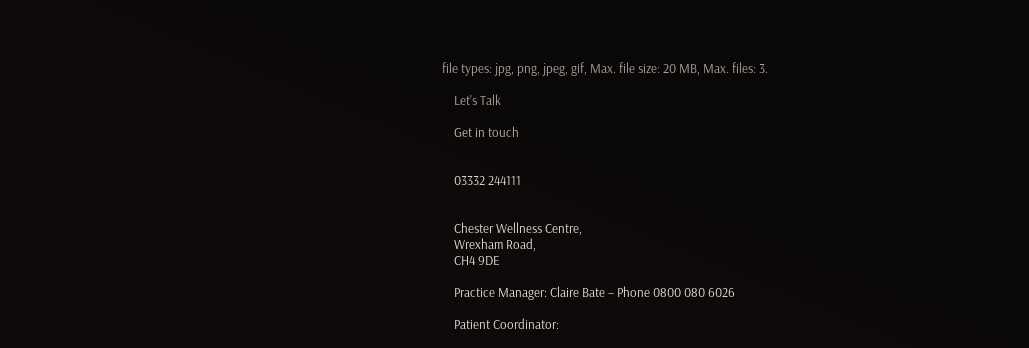file types: jpg, png, jpeg, gif, Max. file size: 20 MB, Max. files: 3.

    Let's Talk

    Get in touch


    03332 244111


    Chester Wellness Centre,
    Wrexham Road,
    CH4 9DE

    Practice Manager: Claire Bate – Phone 0800 080 6026

    Patient Coordinator: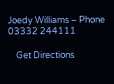Joedy Williams – Phone 03332 244111

    Get Directions